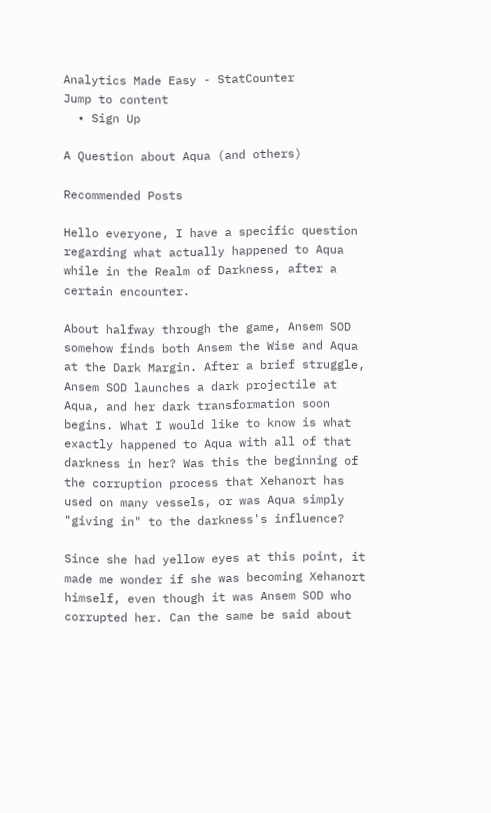Analytics Made Easy - StatCounter
Jump to content
  • Sign Up

A Question about Aqua (and others)

Recommended Posts

Hello everyone, I have a specific question regarding what actually happened to Aqua while in the Realm of Darkness, after a certain encounter.

About halfway through the game, Ansem SOD somehow finds both Ansem the Wise and Aqua at the Dark Margin. After a brief struggle, Ansem SOD launches a dark projectile at Aqua, and her dark transformation soon begins. What I would like to know is what exactly happened to Aqua with all of that darkness in her? Was this the beginning of the corruption process that Xehanort has used on many vessels, or was Aqua simply "giving in" to the darkness's influence?

Since she had yellow eyes at this point, it made me wonder if she was becoming Xehanort himself, even though it was Ansem SOD who corrupted her. Can the same be said about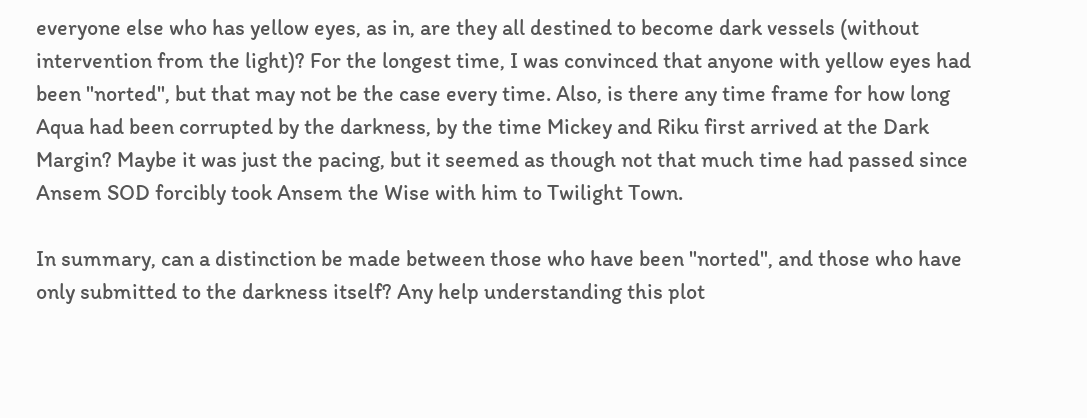everyone else who has yellow eyes, as in, are they all destined to become dark vessels (without intervention from the light)? For the longest time, I was convinced that anyone with yellow eyes had been "norted", but that may not be the case every time. Also, is there any time frame for how long Aqua had been corrupted by the darkness, by the time Mickey and Riku first arrived at the Dark Margin? Maybe it was just the pacing, but it seemed as though not that much time had passed since Ansem SOD forcibly took Ansem the Wise with him to Twilight Town.

In summary, can a distinction be made between those who have been "norted", and those who have only submitted to the darkness itself? Any help understanding this plot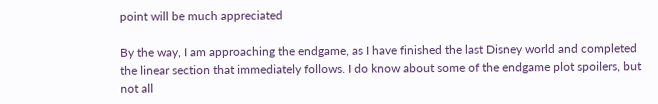point will be much appreciated

By the way, I am approaching the endgame, as I have finished the last Disney world and completed the linear section that immediately follows. I do know about some of the endgame plot spoilers, but not all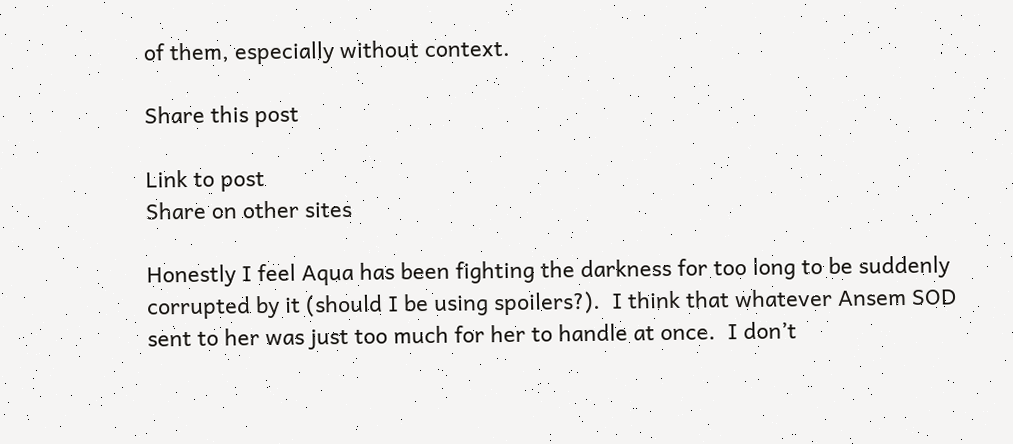of them, especially without context.

Share this post

Link to post
Share on other sites

Honestly I feel Aqua has been fighting the darkness for too long to be suddenly corrupted by it (should I be using spoilers?).  I think that whatever Ansem SOD sent to her was just too much for her to handle at once.  I don’t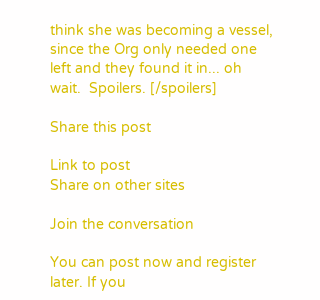think she was becoming a vessel, since the Org only needed one left and they found it in... oh wait.  Spoilers. [/spoilers]

Share this post

Link to post
Share on other sites

Join the conversation

You can post now and register later. If you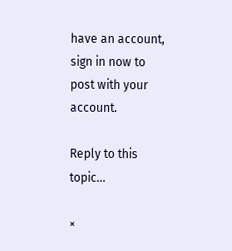have an account, sign in now to post with your account.

Reply to this topic...

×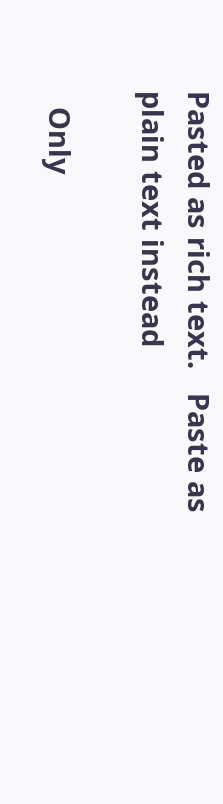Pasted as rich text.   Paste as plain text instead

  Only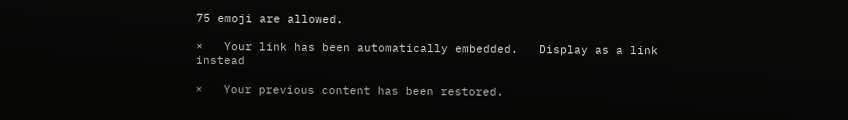75 emoji are allowed.

×   Your link has been automatically embedded.   Display as a link instead

×   Your previous content has been restored.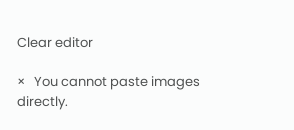Clear editor

×   You cannot paste images directly.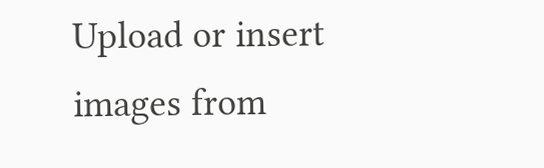Upload or insert images from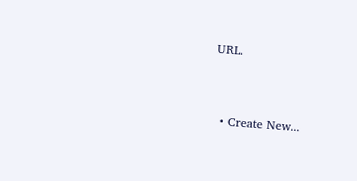URL.


  • Create New...